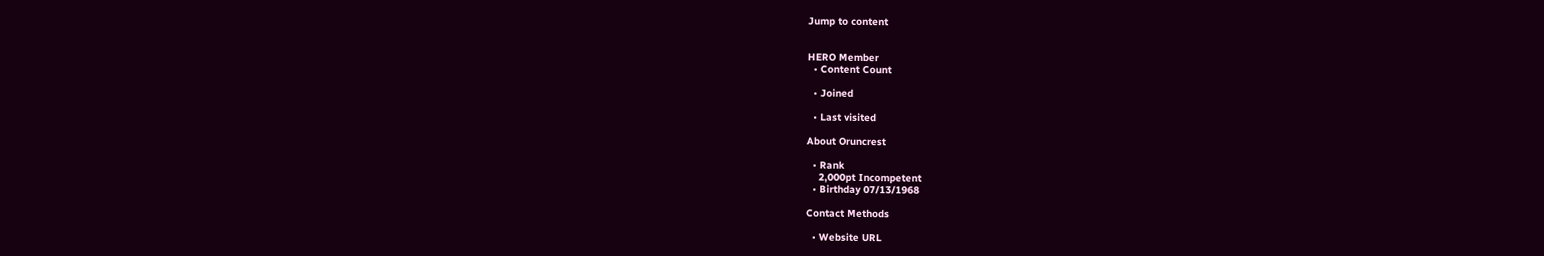Jump to content


HERO Member
  • Content Count

  • Joined

  • Last visited

About Oruncrest

  • Rank
    2,000pt Incompetent
  • Birthday 07/13/1968

Contact Methods

  • Website URL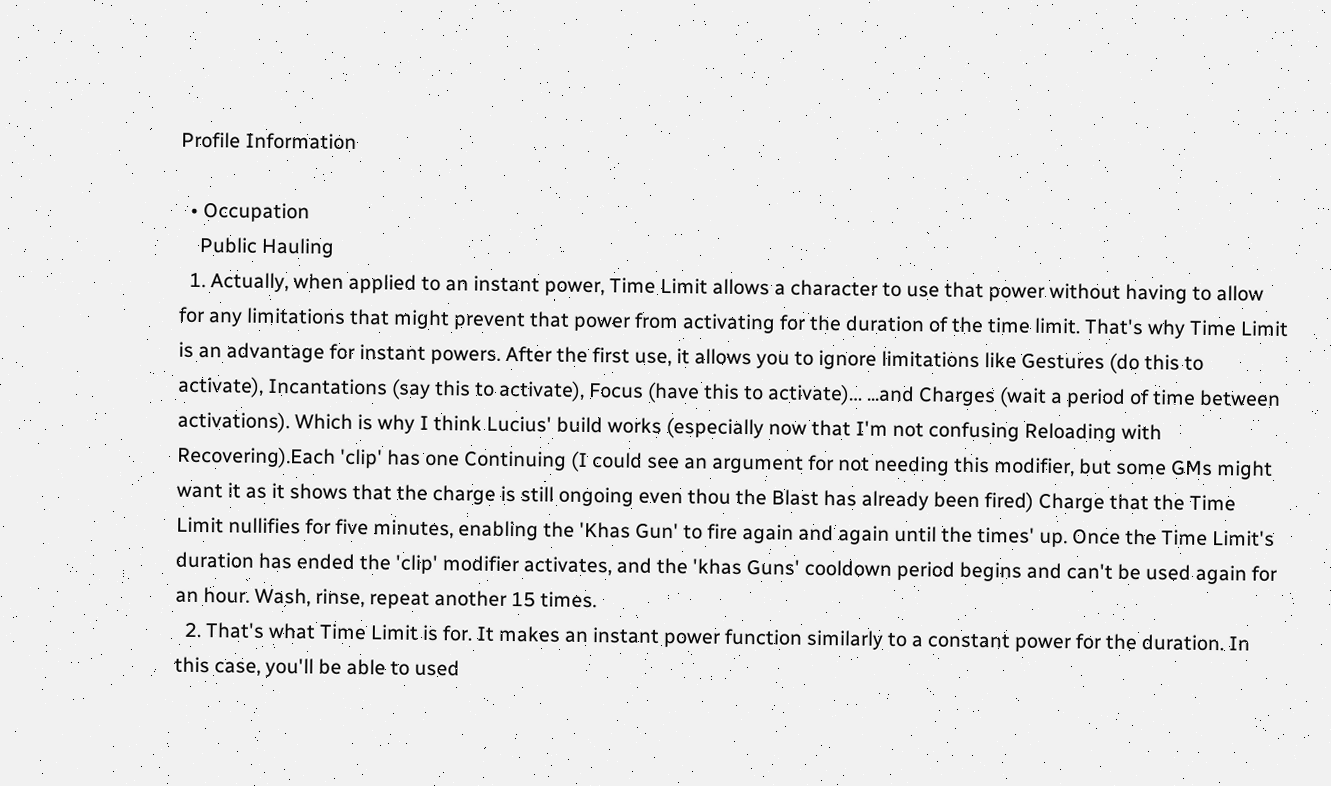Profile Information

  • Occupation
    Public Hauling
  1. Actually, when applied to an instant power, Time Limit allows a character to use that power without having to allow for any limitations that might prevent that power from activating for the duration of the time limit. That's why Time Limit is an advantage for instant powers. After the first use, it allows you to ignore limitations like Gestures (do this to activate), Incantations (say this to activate), Focus (have this to activate)… ...and Charges (wait a period of time between activations). Which is why I think Lucius' build works (especially now that I'm not confusing Reloading with Recovering).Each 'clip' has one Continuing (I could see an argument for not needing this modifier, but some GMs might want it as it shows that the charge is still ongoing even thou the Blast has already been fired) Charge that the Time Limit nullifies for five minutes, enabling the 'Khas Gun' to fire again and again until the times' up. Once the Time Limit's duration has ended the 'clip' modifier activates, and the 'khas Guns' cooldown period begins and can't be used again for an hour. Wash, rinse, repeat another 15 times.
  2. That's what Time Limit is for. It makes an instant power function similarly to a constant power for the duration. In this case, you'll be able to used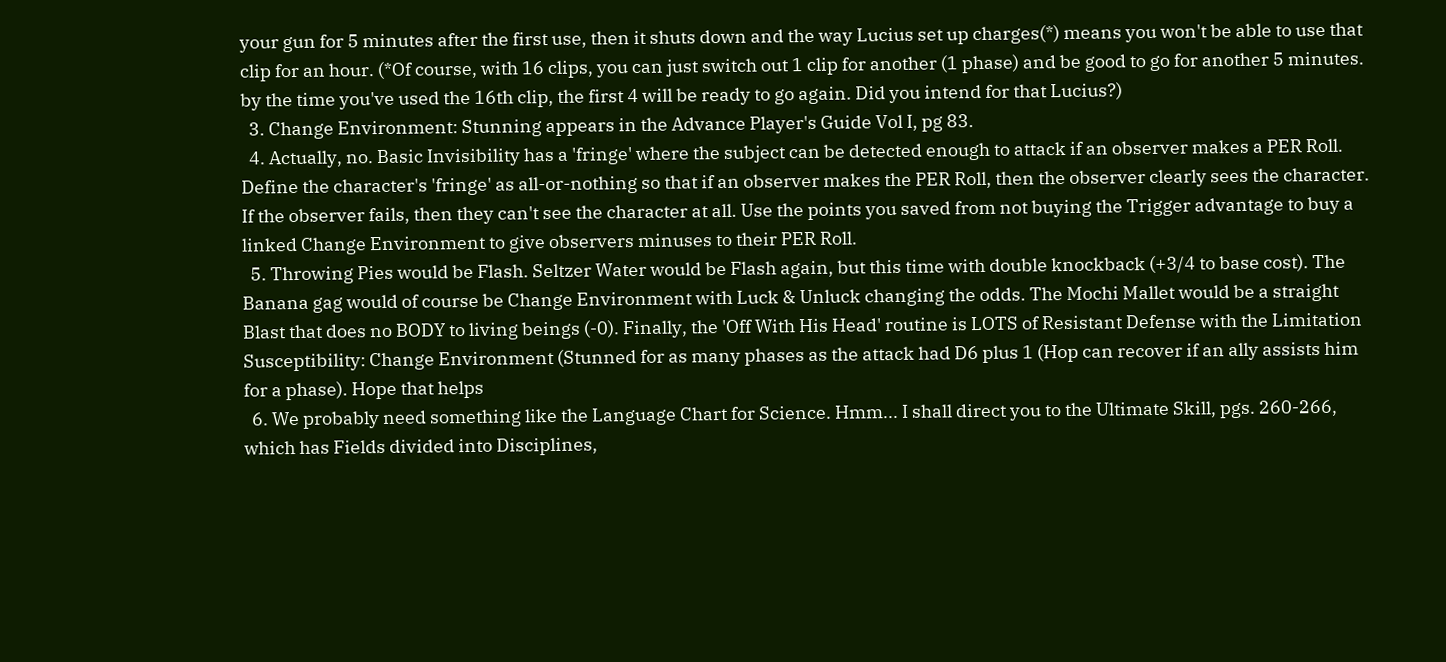your gun for 5 minutes after the first use, then it shuts down and the way Lucius set up charges(*) means you won't be able to use that clip for an hour. (*Of course, with 16 clips, you can just switch out 1 clip for another (1 phase) and be good to go for another 5 minutes. by the time you've used the 16th clip, the first 4 will be ready to go again. Did you intend for that Lucius?)
  3. Change Environment: Stunning appears in the Advance Player's Guide Vol I, pg 83.
  4. Actually, no. Basic Invisibility has a 'fringe' where the subject can be detected enough to attack if an observer makes a PER Roll. Define the character's 'fringe' as all-or-nothing so that if an observer makes the PER Roll, then the observer clearly sees the character. If the observer fails, then they can't see the character at all. Use the points you saved from not buying the Trigger advantage to buy a linked Change Environment to give observers minuses to their PER Roll.
  5. Throwing Pies would be Flash. Seltzer Water would be Flash again, but this time with double knockback (+3/4 to base cost). The Banana gag would of course be Change Environment with Luck & Unluck changing the odds. The Mochi Mallet would be a straight Blast that does no BODY to living beings (-0). Finally, the 'Off With His Head' routine is LOTS of Resistant Defense with the Limitation Susceptibility: Change Environment (Stunned for as many phases as the attack had D6 plus 1 (Hop can recover if an ally assists him for a phase). Hope that helps
  6. We probably need something like the Language Chart for Science. Hmm... I shall direct you to the Ultimate Skill, pgs. 260-266, which has Fields divided into Disciplines,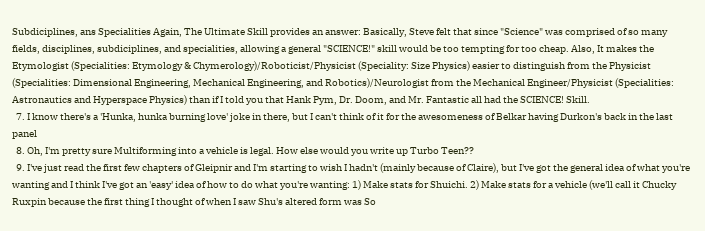Subdiciplines, ans Specialities Again, The Ultimate Skill provides an answer: Basically, Steve felt that since "Science" was comprised of so many fields, disciplines, subdiciplines, and specialities, allowing a general "SCIENCE!" skill would be too tempting for too cheap. Also, It makes the Etymologist (Specialities: Etymology & Chymerology)/Roboticist/Physicist (Speciality: Size Physics) easier to distinguish from the Physicist (Specialities: Dimensional Engineering, Mechanical Engineering, and Robotics)/Neurologist from the Mechanical Engineer/Physicist (Specialities: Astronautics and Hyperspace Physics) than if I told you that Hank Pym, Dr. Doom, and Mr. Fantastic all had the SCIENCE! Skill.
  7. I know there's a 'Hunka, hunka burning love' joke in there, but I can't think of it for the awesomeness of Belkar having Durkon's back in the last panel
  8. Oh, I'm pretty sure Multiforming into a vehicle is legal. How else would you write up Turbo Teen??
  9. I've just read the first few chapters of Gleipnir and I'm starting to wish I hadn't (mainly because of Claire), but I've got the general idea of what you're wanting and I think I've got an 'easy' idea of how to do what you're wanting: 1) Make stats for Shuichi. 2) Make stats for a vehicle (we'll call it Chucky Ruxpin because the first thing I thought of when I saw Shu's altered form was So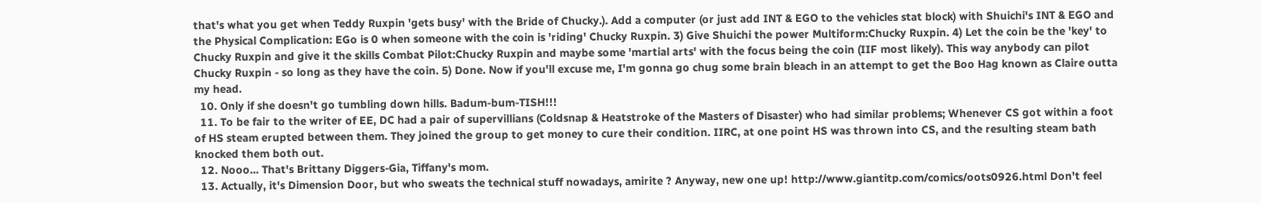that's what you get when Teddy Ruxpin 'gets busy' with the Bride of Chucky.). Add a computer (or just add INT & EGO to the vehicles stat block) with Shuichi's INT & EGO and the Physical Complication: EGo is 0 when someone with the coin is 'riding' Chucky Ruxpin. 3) Give Shuichi the power Multiform:Chucky Ruxpin. 4) Let the coin be the 'key' to Chucky Ruxpin and give it the skills Combat Pilot:Chucky Ruxpin and maybe some 'martial arts' with the focus being the coin (IIF most likely). This way anybody can pilot Chucky Ruxpin - so long as they have the coin. 5) Done. Now if you'll excuse me, I'm gonna go chug some brain bleach in an attempt to get the Boo Hag known as Claire outta my head.
  10. Only if she doesn't go tumbling down hills. Badum-bum-TISH!!!
  11. To be fair to the writer of EE, DC had a pair of supervillians (Coldsnap & Heatstroke of the Masters of Disaster) who had similar problems; Whenever CS got within a foot of HS steam erupted between them. They joined the group to get money to cure their condition. IIRC, at one point HS was thrown into CS, and the resulting steam bath knocked them both out.
  12. Nooo... That's Brittany Diggers-Gia, Tiffany's mom.
  13. Actually, it's Dimension Door, but who sweats the technical stuff nowadays, amirite ? Anyway, new one up! http://www.giantitp.com/comics/oots0926.html Don't feel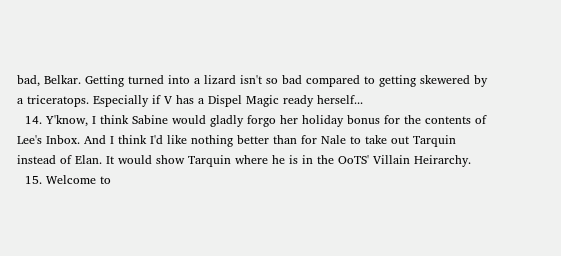bad, Belkar. Getting turned into a lizard isn't so bad compared to getting skewered by a triceratops. Especially if V has a Dispel Magic ready herself...
  14. Y'know, I think Sabine would gladly forgo her holiday bonus for the contents of Lee's Inbox. And I think I'd like nothing better than for Nale to take out Tarquin instead of Elan. It would show Tarquin where he is in the OoTS' Villain Heirarchy.
  15. Welcome to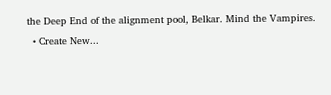the Deep End of the alignment pool, Belkar. Mind the Vampires.
  • Create New...